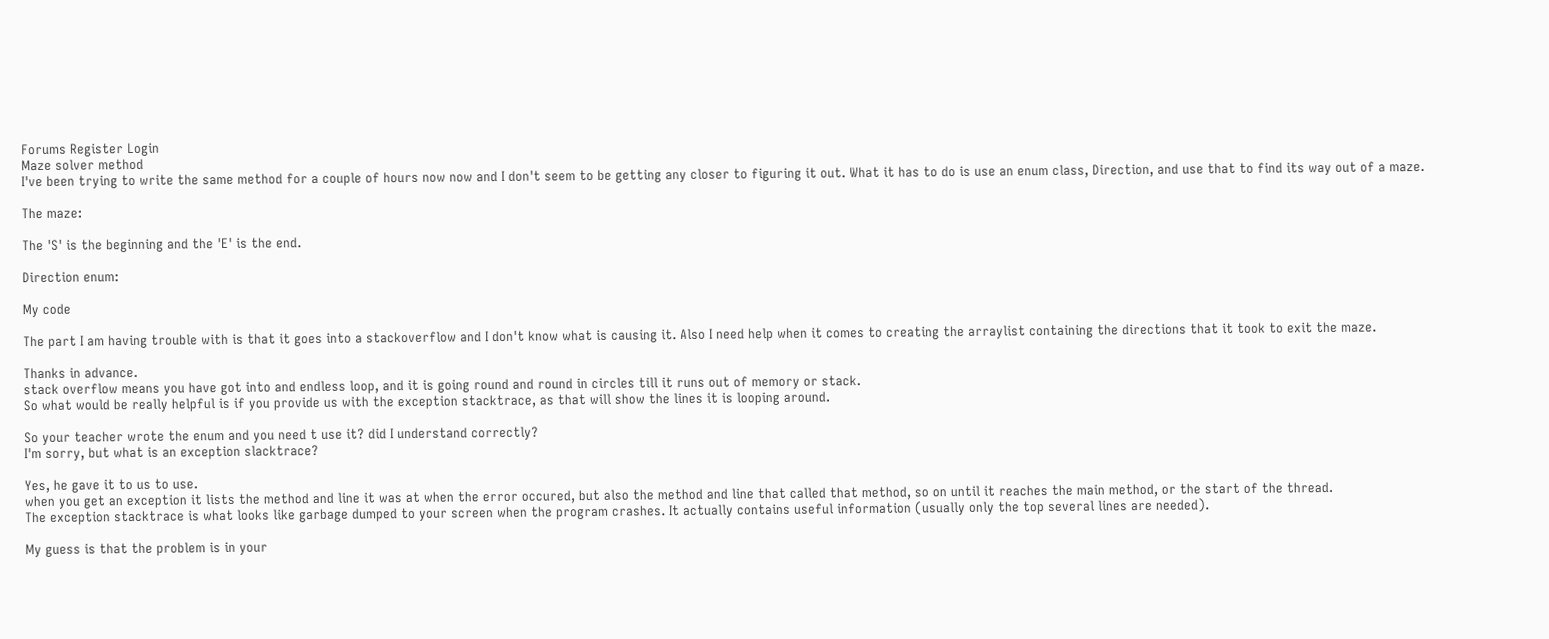Forums Register Login
Maze solver method
I've been trying to write the same method for a couple of hours now now and I don't seem to be getting any closer to figuring it out. What it has to do is use an enum class, Direction, and use that to find its way out of a maze.

The maze:

The 'S' is the beginning and the 'E' is the end.

Direction enum:

My code

The part I am having trouble with is that it goes into a stackoverflow and I don't know what is causing it. Also I need help when it comes to creating the arraylist containing the directions that it took to exit the maze.

Thanks in advance.
stack overflow means you have got into and endless loop, and it is going round and round in circles till it runs out of memory or stack.
So what would be really helpful is if you provide us with the exception stacktrace, as that will show the lines it is looping around.

So your teacher wrote the enum and you need t use it? did I understand correctly?
I'm sorry, but what is an exception slacktrace?

Yes, he gave it to us to use.
when you get an exception it lists the method and line it was at when the error occured, but also the method and line that called that method, so on until it reaches the main method, or the start of the thread.
The exception stacktrace is what looks like garbage dumped to your screen when the program crashes. It actually contains useful information (usually only the top several lines are needed).

My guess is that the problem is in your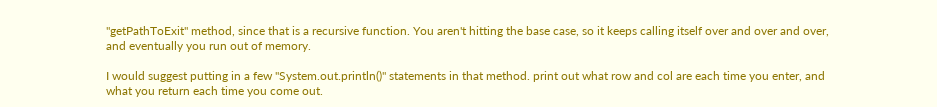"getPathToExit" method, since that is a recursive function. You aren't hitting the base case, so it keeps calling itself over and over and over, and eventually you run out of memory.

I would suggest putting in a few "System.out.println()" statements in that method. print out what row and col are each time you enter, and what you return each time you come out.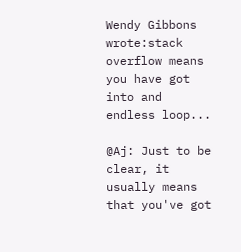Wendy Gibbons wrote:stack overflow means you have got into and endless loop...

@Aj: Just to be clear, it usually means that you've got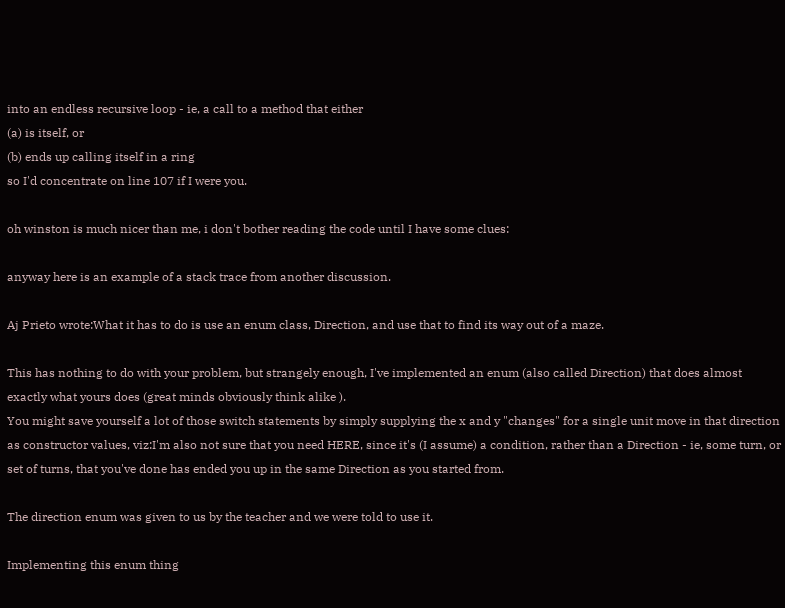into an endless recursive loop - ie, a call to a method that either
(a) is itself, or
(b) ends up calling itself in a ring
so I'd concentrate on line 107 if I were you.

oh winston is much nicer than me, i don't bother reading the code until I have some clues:

anyway here is an example of a stack trace from another discussion.

Aj Prieto wrote:What it has to do is use an enum class, Direction, and use that to find its way out of a maze.

This has nothing to do with your problem, but strangely enough, I've implemented an enum (also called Direction) that does almost exactly what yours does (great minds obviously think alike ).
You might save yourself a lot of those switch statements by simply supplying the x and y "changes" for a single unit move in that direction as constructor values, viz:I'm also not sure that you need HERE, since it's (I assume) a condition, rather than a Direction - ie, some turn, or set of turns, that you've done has ended you up in the same Direction as you started from.

The direction enum was given to us by the teacher and we were told to use it.

Implementing this enum thing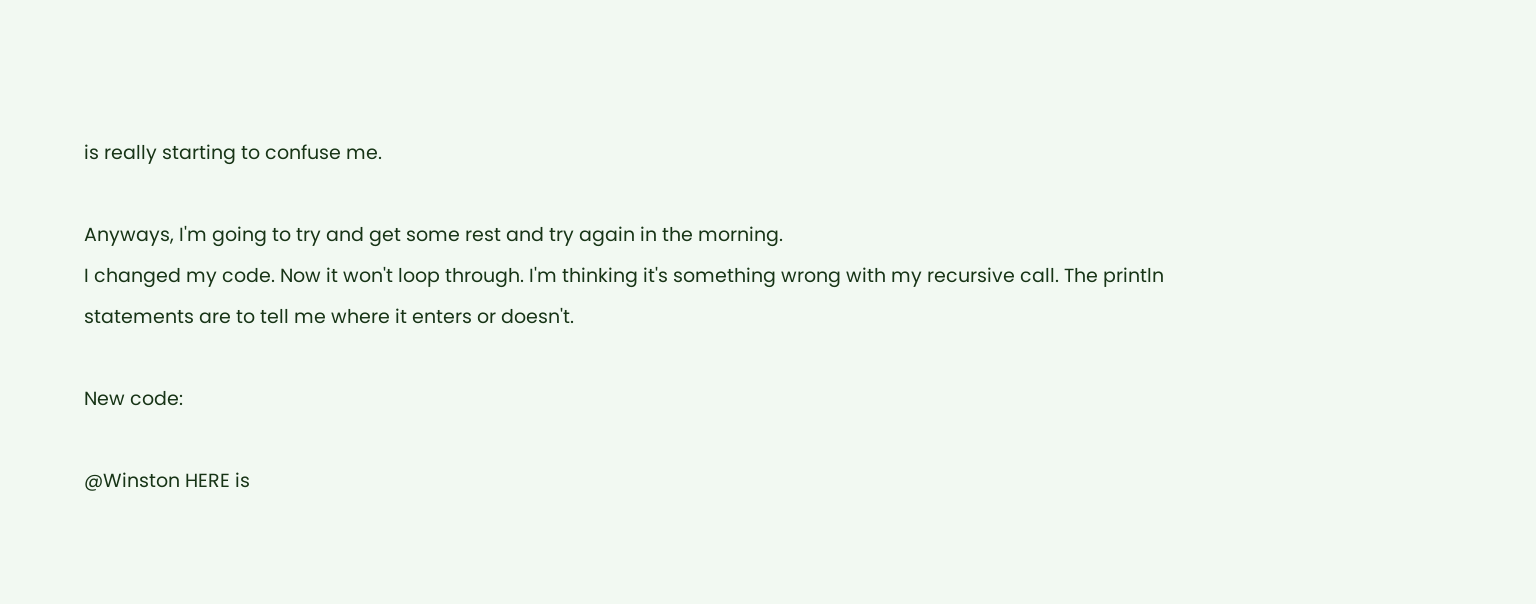is really starting to confuse me.

Anyways, I'm going to try and get some rest and try again in the morning.
I changed my code. Now it won't loop through. I'm thinking it's something wrong with my recursive call. The println statements are to tell me where it enters or doesn't.

New code:

@Winston HERE is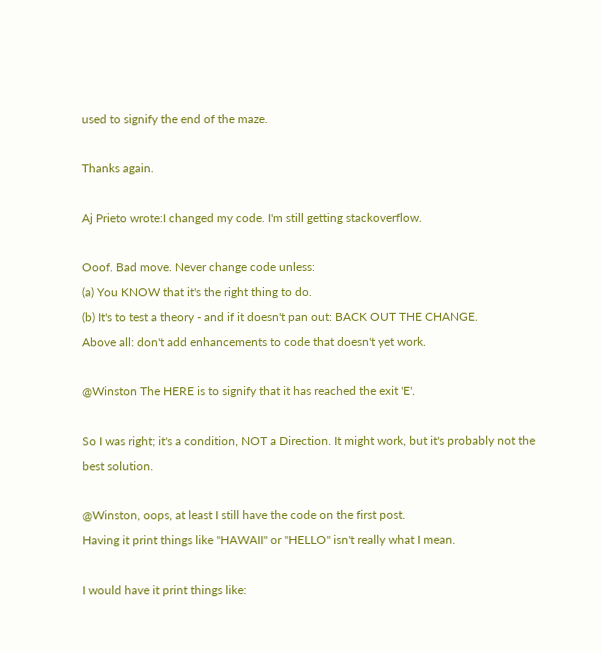used to signify the end of the maze.

Thanks again.

Aj Prieto wrote:I changed my code. I'm still getting stackoverflow.

Ooof. Bad move. Never change code unless:
(a) You KNOW that it's the right thing to do.
(b) It's to test a theory - and if it doesn't pan out: BACK OUT THE CHANGE.
Above all: don't add enhancements to code that doesn't yet work.

@Winston The HERE is to signify that it has reached the exit 'E'.

So I was right; it's a condition, NOT a Direction. It might work, but it's probably not the best solution.

@Winston, oops, at least I still have the code on the first post.
Having it print things like "HAWAII" or "HELLO" isn't really what I mean.

I would have it print things like: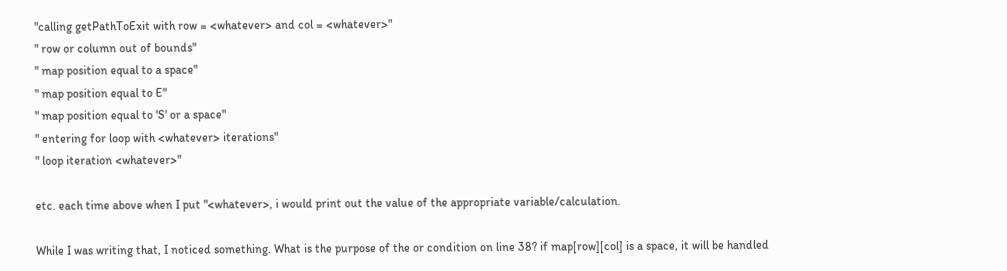"calling getPathToExit with row = <whatever> and col = <whatever>"
" row or column out of bounds"
" map position equal to a space"
" map position equal to E"
" map position equal to 'S' or a space"
" entering for loop with <whatever> iterations"
" loop iteration <whatever>"

etc. each time above when I put "<whatever>, i would print out the value of the appropriate variable/calculation.

While I was writing that, I noticed something. What is the purpose of the or condition on line 38? if map[row][col] is a space, it will be handled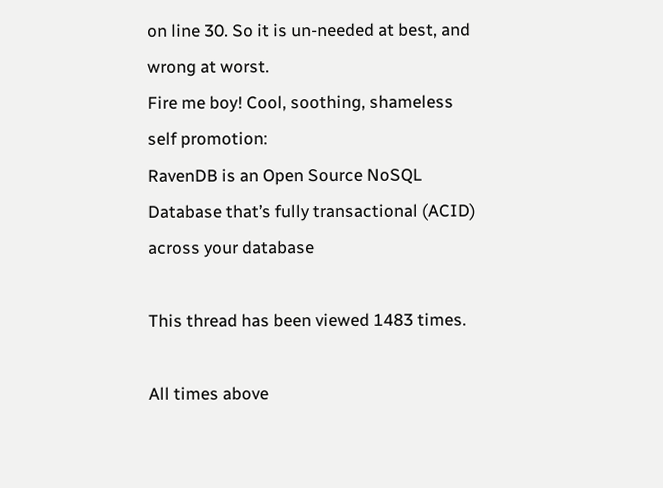on line 30. So it is un-needed at best, and wrong at worst.
Fire me boy! Cool, soothing, shameless self promotion:
RavenDB is an Open Source NoSQL Database that’s fully transactional (ACID) across your database

This thread has been viewed 1483 times.

All times above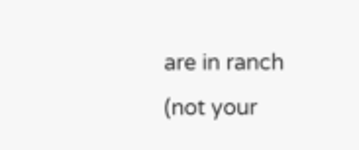are in ranch (not your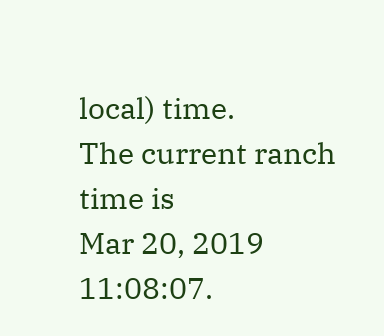local) time.
The current ranch time is
Mar 20, 2019 11:08:07.